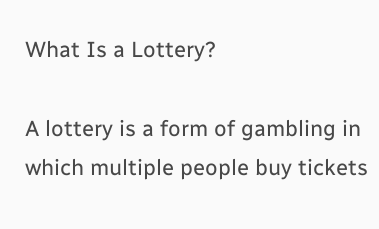What Is a Lottery?

A lottery is a form of gambling in which multiple people buy tickets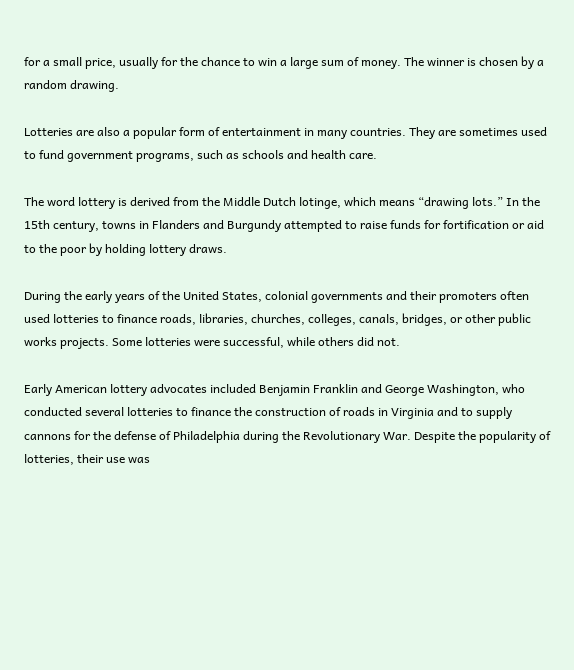for a small price, usually for the chance to win a large sum of money. The winner is chosen by a random drawing.

Lotteries are also a popular form of entertainment in many countries. They are sometimes used to fund government programs, such as schools and health care.

The word lottery is derived from the Middle Dutch lotinge, which means “drawing lots.” In the 15th century, towns in Flanders and Burgundy attempted to raise funds for fortification or aid to the poor by holding lottery draws.

During the early years of the United States, colonial governments and their promoters often used lotteries to finance roads, libraries, churches, colleges, canals, bridges, or other public works projects. Some lotteries were successful, while others did not.

Early American lottery advocates included Benjamin Franklin and George Washington, who conducted several lotteries to finance the construction of roads in Virginia and to supply cannons for the defense of Philadelphia during the Revolutionary War. Despite the popularity of lotteries, their use was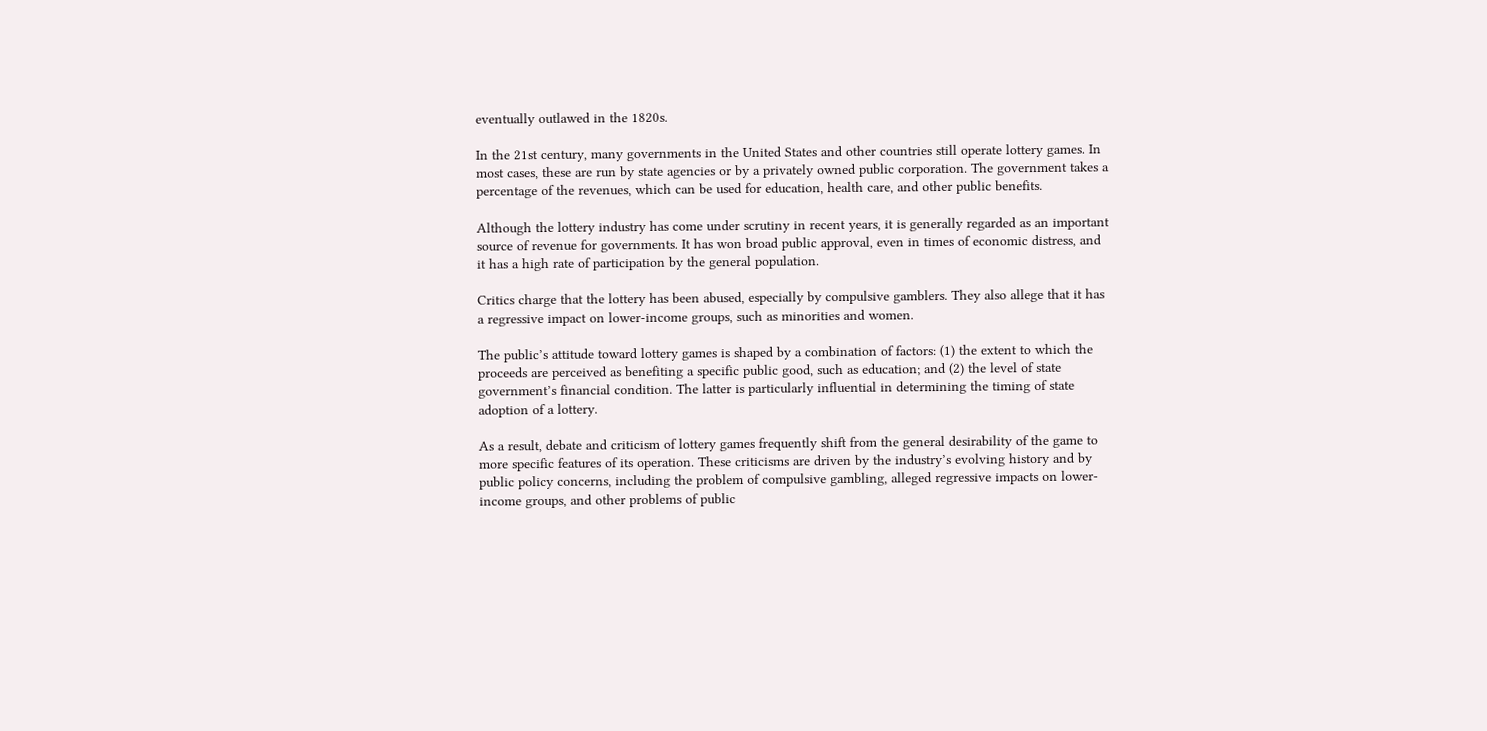eventually outlawed in the 1820s.

In the 21st century, many governments in the United States and other countries still operate lottery games. In most cases, these are run by state agencies or by a privately owned public corporation. The government takes a percentage of the revenues, which can be used for education, health care, and other public benefits.

Although the lottery industry has come under scrutiny in recent years, it is generally regarded as an important source of revenue for governments. It has won broad public approval, even in times of economic distress, and it has a high rate of participation by the general population.

Critics charge that the lottery has been abused, especially by compulsive gamblers. They also allege that it has a regressive impact on lower-income groups, such as minorities and women.

The public’s attitude toward lottery games is shaped by a combination of factors: (1) the extent to which the proceeds are perceived as benefiting a specific public good, such as education; and (2) the level of state government’s financial condition. The latter is particularly influential in determining the timing of state adoption of a lottery.

As a result, debate and criticism of lottery games frequently shift from the general desirability of the game to more specific features of its operation. These criticisms are driven by the industry’s evolving history and by public policy concerns, including the problem of compulsive gambling, alleged regressive impacts on lower-income groups, and other problems of public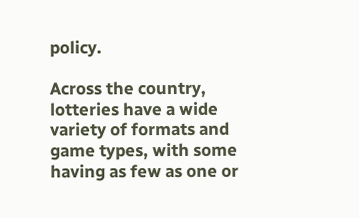policy.

Across the country, lotteries have a wide variety of formats and game types, with some having as few as one or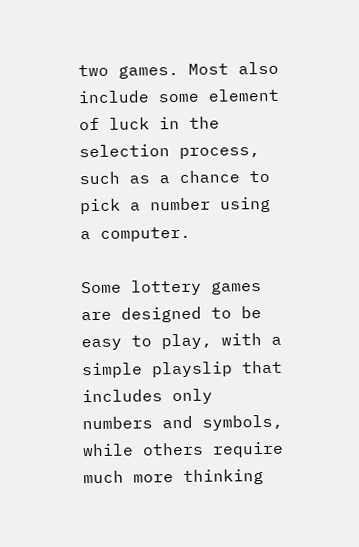two games. Most also include some element of luck in the selection process, such as a chance to pick a number using a computer.

Some lottery games are designed to be easy to play, with a simple playslip that includes only numbers and symbols, while others require much more thinking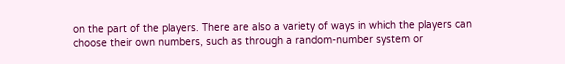on the part of the players. There are also a variety of ways in which the players can choose their own numbers, such as through a random-number system or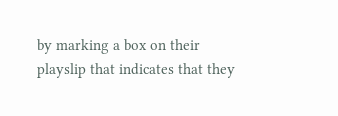by marking a box on their playslip that indicates that they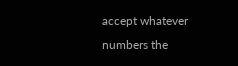accept whatever numbers the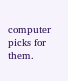computer picks for them.